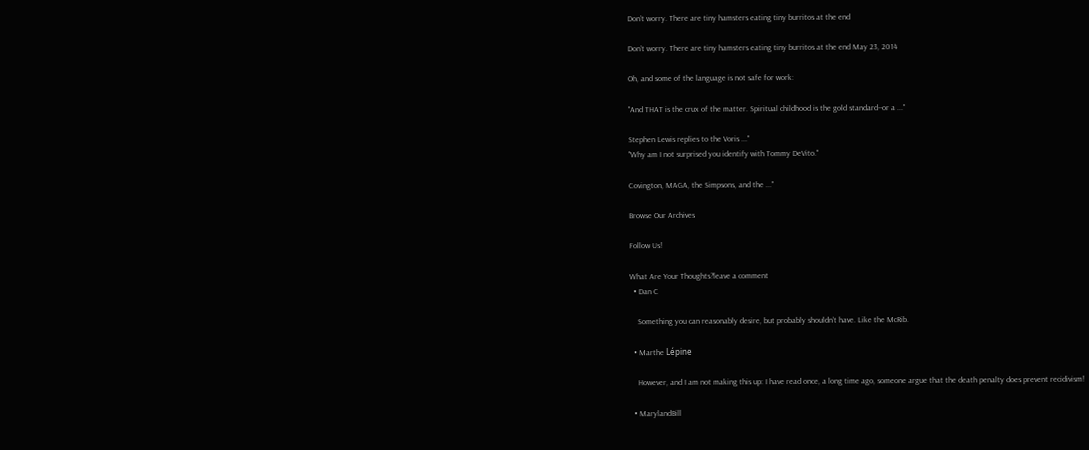Don’t worry. There are tiny hamsters eating tiny burritos at the end

Don’t worry. There are tiny hamsters eating tiny burritos at the end May 23, 2014

Oh, and some of the language is not safe for work:

"And THAT is the crux of the matter. Spiritual childhood is the gold standard--or a ..."

Stephen Lewis replies to the Voris ..."
"Why am I not surprised you identify with Tommy DeVito."

Covington, MAGA, the Simpsons, and the ..."

Browse Our Archives

Follow Us!

What Are Your Thoughts?leave a comment
  • Dan C

    Something you can reasonably desire, but probably shouldn’t have. Like the McRib.

  • Marthe Lépine

    However, and I am not making this up: I have read once, a long time ago, someone argue that the death penalty does prevent recidivism!

  • MarylandBill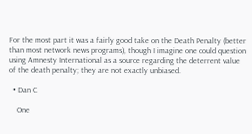For the most part it was a fairly good take on the Death Penalty (better than most network news programs), though I imagine one could question using Amnesty International as a source regarding the deterrent value of the death penalty; they are not exactly unbiased.

  • Dan C

    One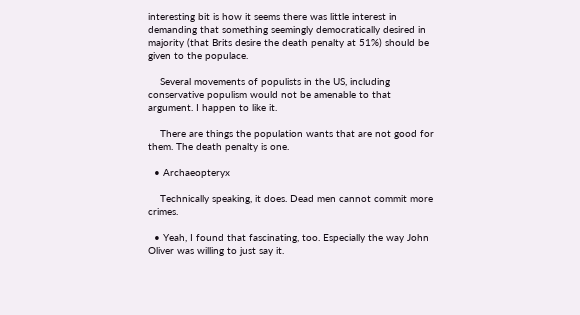interesting bit is how it seems there was little interest in demanding that something seemingly democratically desired in majority (that Brits desire the death penalty at 51%) should be given to the populace.

    Several movements of populists in the US, including conservative populism would not be amenable to that argument. I happen to like it.

    There are things the population wants that are not good for them. The death penalty is one.

  • Archaeopteryx

    Technically speaking, it does. Dead men cannot commit more crimes.

  • Yeah, I found that fascinating, too. Especially the way John Oliver was willing to just say it.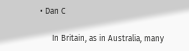• Dan C

      In Britain, as in Australia, many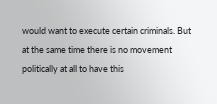would want to execute certain criminals. But at the same time there is no movement politically at all to have this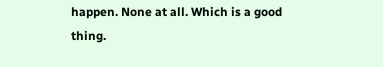happen. None at all. Which is a good thing.